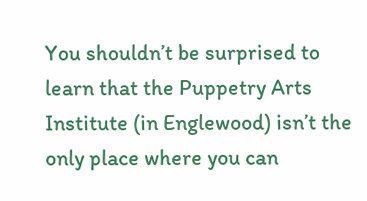You shouldn’t be surprised to learn that the Puppetry Arts Institute (in Englewood) isn’t the only place where you can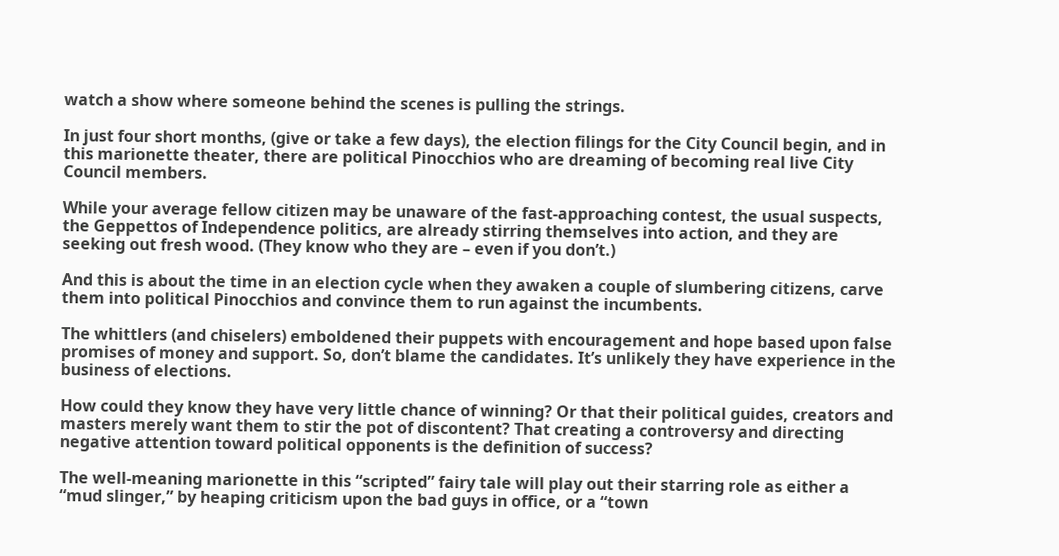watch a show where someone behind the scenes is pulling the strings.

In just four short months, (give or take a few days), the election filings for the City Council begin, and in this marionette theater, there are political Pinocchios who are dreaming of becoming real live City Council members.

While your average fellow citizen may be unaware of the fast-approaching contest, the usual suspects, the Geppettos of Independence politics, are already stirring themselves into action, and they are seeking out fresh wood. (They know who they are – even if you don’t.)

And this is about the time in an election cycle when they awaken a couple of slumbering citizens, carve them into political Pinocchios and convince them to run against the incumbents.

The whittlers (and chiselers) emboldened their puppets with encouragement and hope based upon false promises of money and support. So, don’t blame the candidates. It’s unlikely they have experience in the business of elections.

How could they know they have very little chance of winning? Or that their political guides, creators and masters merely want them to stir the pot of discontent? That creating a controversy and directing negative attention toward political opponents is the definition of success?

The well-meaning marionette in this “scripted” fairy tale will play out their starring role as either a “mud slinger,” by heaping criticism upon the bad guys in office, or a “town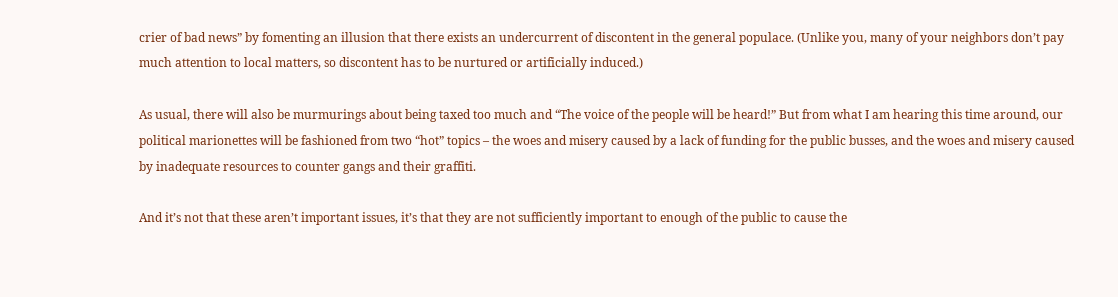crier of bad news” by fomenting an illusion that there exists an undercurrent of discontent in the general populace. (Unlike you, many of your neighbors don’t pay much attention to local matters, so discontent has to be nurtured or artificially induced.)

As usual, there will also be murmurings about being taxed too much and “The voice of the people will be heard!” But from what I am hearing this time around, our political marionettes will be fashioned from two “hot” topics – the woes and misery caused by a lack of funding for the public busses, and the woes and misery caused by inadequate resources to counter gangs and their graffiti.

And it’s not that these aren’t important issues, it’s that they are not sufficiently important to enough of the public to cause the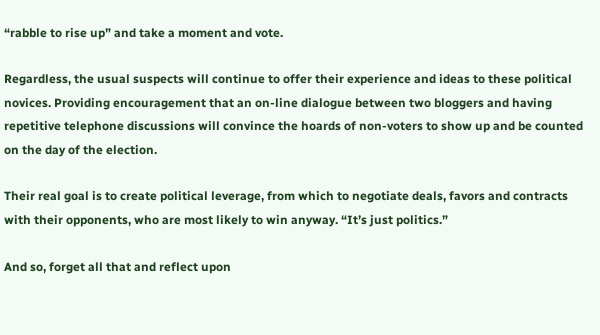“rabble to rise up” and take a moment and vote.

Regardless, the usual suspects will continue to offer their experience and ideas to these political novices. Providing encouragement that an on-line dialogue between two bloggers and having repetitive telephone discussions will convince the hoards of non-voters to show up and be counted on the day of the election.

Their real goal is to create political leverage, from which to negotiate deals, favors and contracts with their opponents, who are most likely to win anyway. “It’s just politics.”

And so, forget all that and reflect upon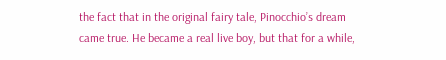the fact that in the original fairy tale, Pinocchio’s dream came true. He became a real live boy, but that for a while,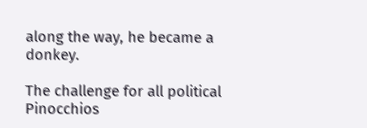along the way, he became a donkey.

The challenge for all political Pinocchios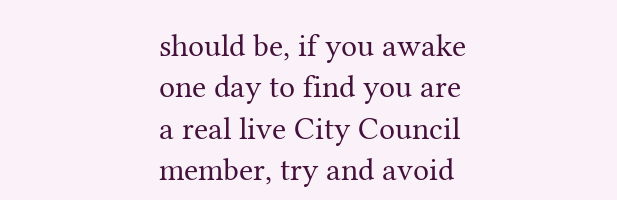should be, if you awake one day to find you are a real live City Council member, try and avoid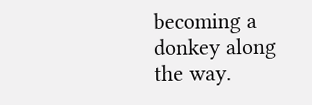becoming a donkey along the way.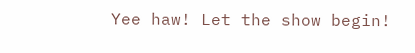Yee haw! Let the show begin!